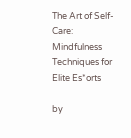The Art of Self-Care: Mindfulness Techniques for Elite Es*orts

by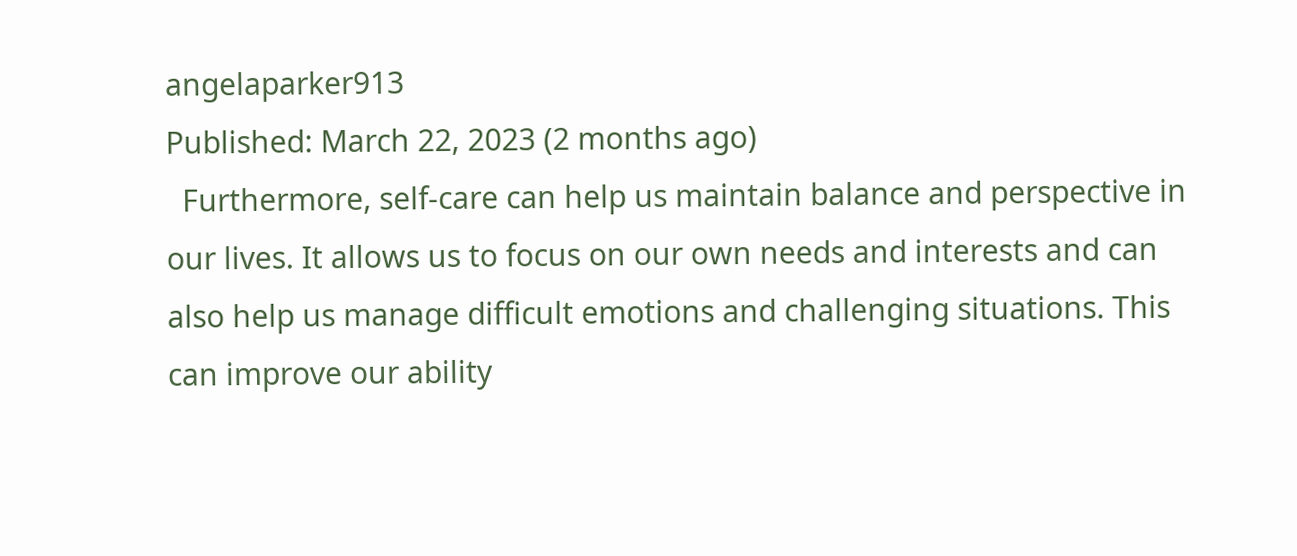angelaparker913
Published: March 22, 2023 (2 months ago)
  Furthermore, self-care can help us maintain balance and perspective in our lives. It allows us to focus on our own needs and interests and can also help us manage difficult emotions and challenging situations. This can improve our ability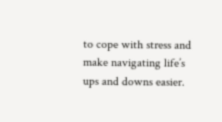to cope with stress and make navigating life’s ups and downs easier.